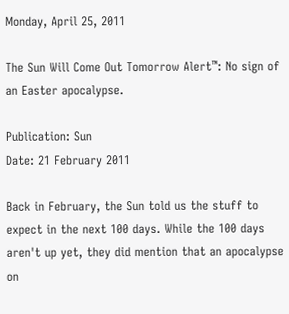Monday, April 25, 2011

The Sun Will Come Out Tomorrow Alert™: No sign of an Easter apocalypse.

Publication: Sun
Date: 21 February 2011

Back in February, the Sun told us the stuff to expect in the next 100 days. While the 100 days aren't up yet, they did mention that an apocalypse on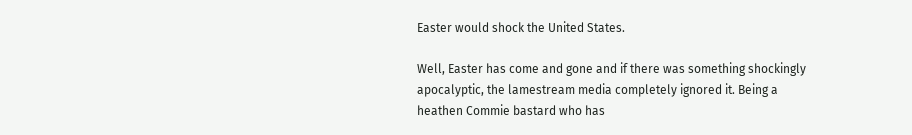Easter would shock the United States.

Well, Easter has come and gone and if there was something shockingly apocalyptic, the lamestream media completely ignored it. Being a heathen Commie bastard who has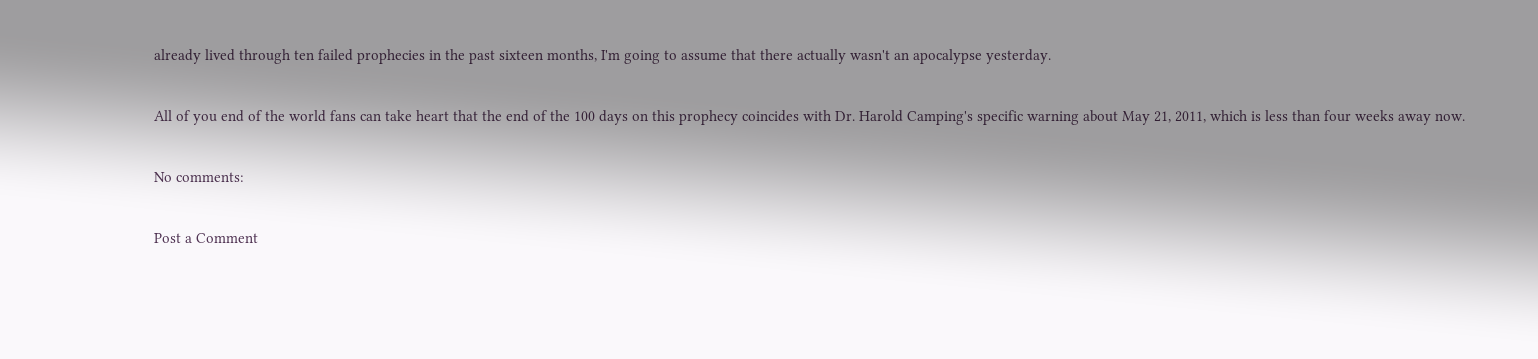already lived through ten failed prophecies in the past sixteen months, I'm going to assume that there actually wasn't an apocalypse yesterday.

All of you end of the world fans can take heart that the end of the 100 days on this prophecy coincides with Dr. Harold Camping's specific warning about May 21, 2011, which is less than four weeks away now.

No comments:

Post a Comment